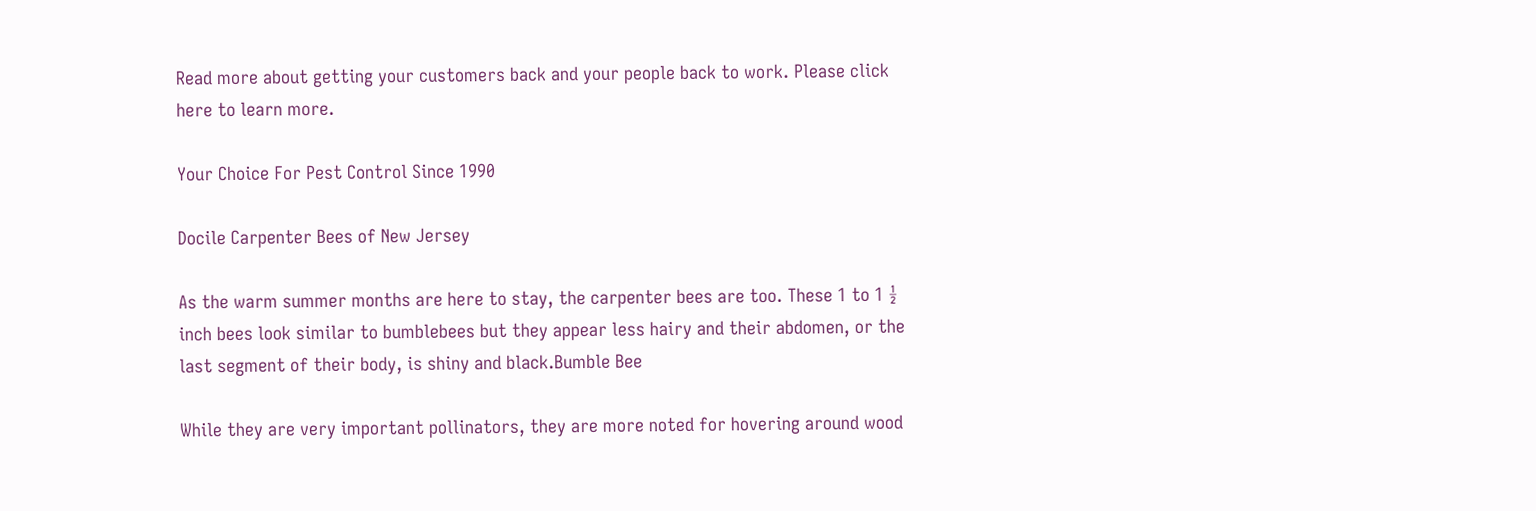Read more about getting your customers back and your people back to work. Please click here to learn more.

Your Choice For Pest Control Since 1990

Docile Carpenter Bees of New Jersey

As the warm summer months are here to stay, the carpenter bees are too. These 1 to 1 ½ inch bees look similar to bumblebees but they appear less hairy and their abdomen, or the last segment of their body, is shiny and black.Bumble Bee

While they are very important pollinators, they are more noted for hovering around wood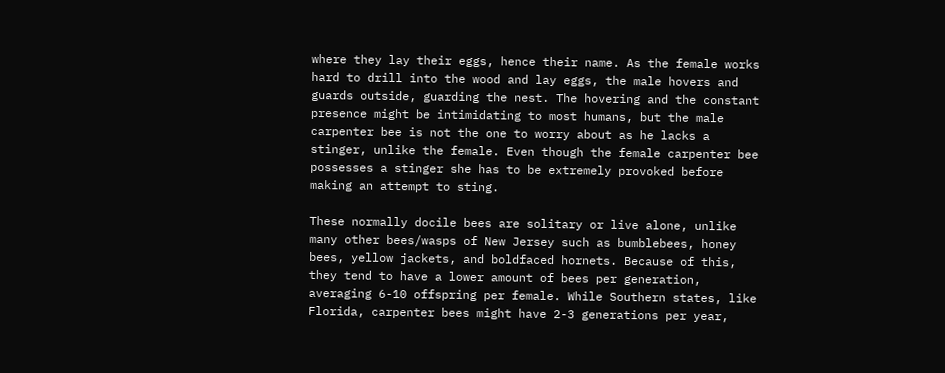where they lay their eggs, hence their name. As the female works hard to drill into the wood and lay eggs, the male hovers and guards outside, guarding the nest. The hovering and the constant presence might be intimidating to most humans, but the male carpenter bee is not the one to worry about as he lacks a stinger, unlike the female. Even though the female carpenter bee possesses a stinger she has to be extremely provoked before making an attempt to sting.

These normally docile bees are solitary or live alone, unlike many other bees/wasps of New Jersey such as bumblebees, honey bees, yellow jackets, and boldfaced hornets. Because of this, they tend to have a lower amount of bees per generation, averaging 6-10 offspring per female. While Southern states, like Florida, carpenter bees might have 2-3 generations per year,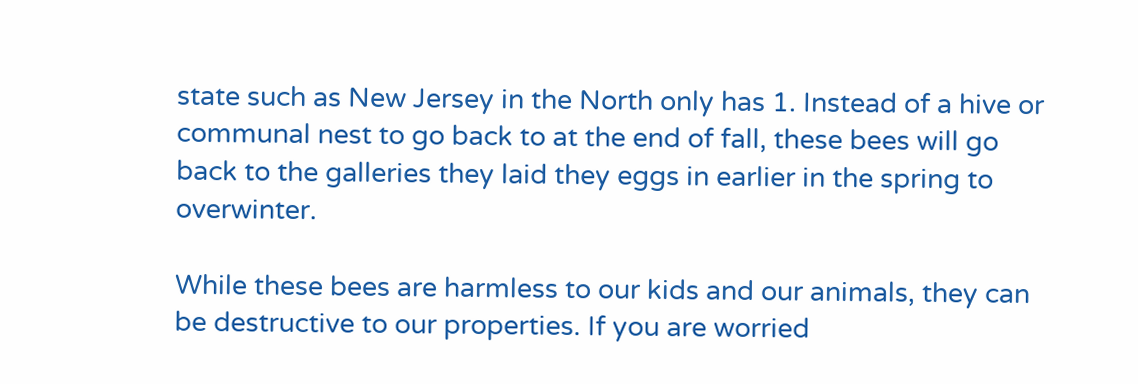state such as New Jersey in the North only has 1. Instead of a hive or communal nest to go back to at the end of fall, these bees will go back to the galleries they laid they eggs in earlier in the spring to overwinter.

While these bees are harmless to our kids and our animals, they can be destructive to our properties. If you are worried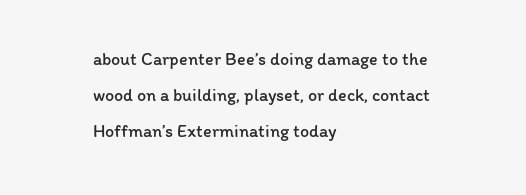about Carpenter Bee’s doing damage to the wood on a building, playset, or deck, contact Hoffman’s Exterminating today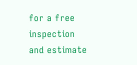for a free inspection and estimate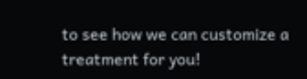to see how we can customize a treatment for you!